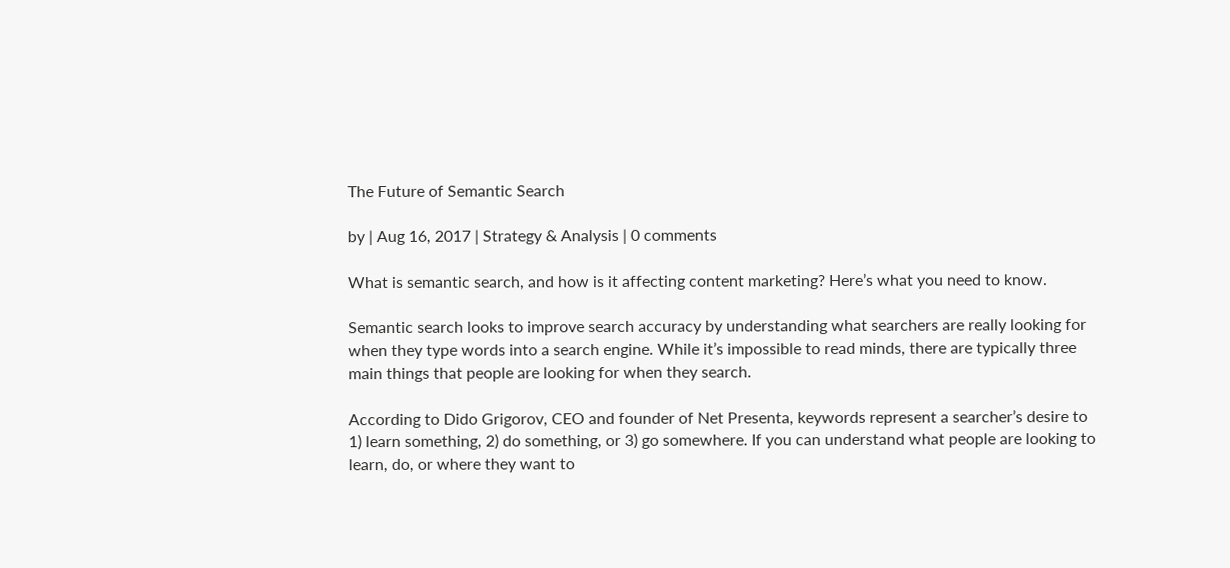The Future of Semantic Search

by | Aug 16, 2017 | Strategy & Analysis | 0 comments

What is semantic search, and how is it affecting content marketing? Here’s what you need to know.

Semantic search looks to improve search accuracy by understanding what searchers are really looking for when they type words into a search engine. While it’s impossible to read minds, there are typically three main things that people are looking for when they search.

According to Dido Grigorov, CEO and founder of Net Presenta, keywords represent a searcher’s desire to 1) learn something, 2) do something, or 3) go somewhere. If you can understand what people are looking to learn, do, or where they want to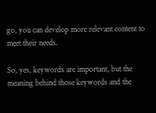go, you can develop more relevant content to meet their needs.

So, yes, keywords are important, but the meaning behind those keywords and the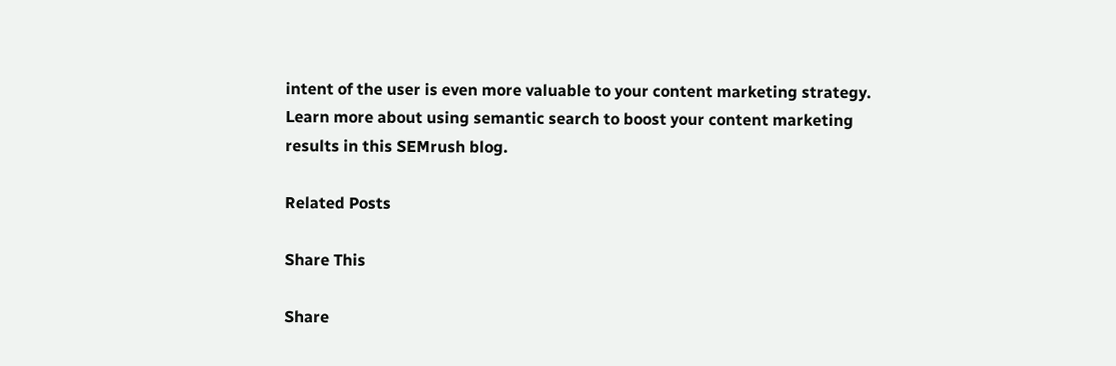intent of the user is even more valuable to your content marketing strategy. Learn more about using semantic search to boost your content marketing results in this SEMrush blog.

Related Posts

Share This

Share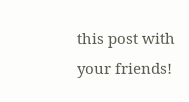this post with your friends!